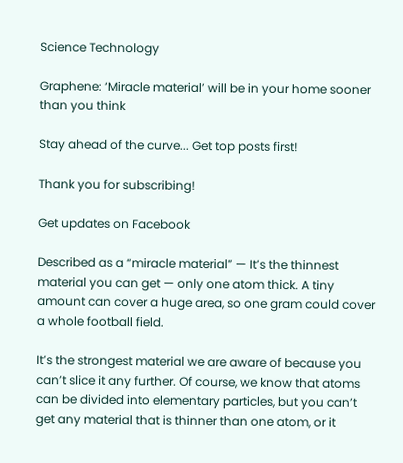Science Technology

Graphene: ‘Miracle material’ will be in your home sooner than you think

Stay ahead of the curve... Get top posts first!

Thank you for subscribing!

Get updates on Facebook

Described as a “miracle material” — It’s the thinnest material you can get — only one atom thick. A tiny amount can cover a huge area, so one gram could cover a whole football field.

It’s the strongest material we are aware of because you can’t slice it any further. Of course, we know that atoms can be divided into elementary particles, but you can’t get any material that is thinner than one atom, or it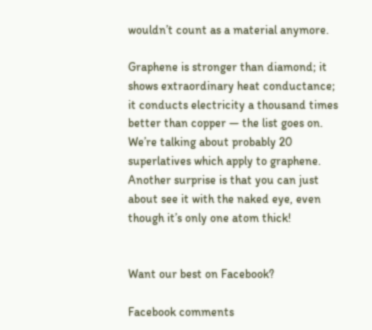wouldn’t count as a material anymore.

Graphene is stronger than diamond; it shows extraordinary heat conductance; it conducts electricity a thousand times better than copper — the list goes on. We’re talking about probably 20 superlatives which apply to graphene. Another surprise is that you can just about see it with the naked eye, even though it’s only one atom thick!


Want our best on Facebook?

Facebook comments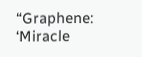“Graphene: ‘Miracle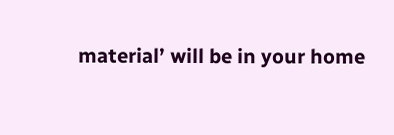material’ will be in your home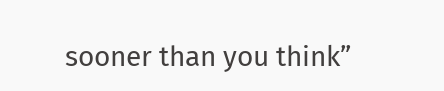sooner than you think”